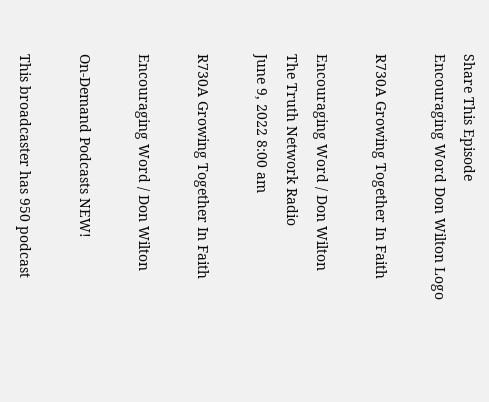Share This Episode
Encouraging Word Don Wilton Logo

R730A Growing Together In Faith

Encouraging Word / Don Wilton
The Truth Network Radio
June 9, 2022 8:00 am

R730A Growing Together In Faith

Encouraging Word / Don Wilton

On-Demand Podcasts NEW!

This broadcaster has 950 podcast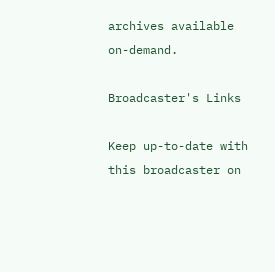archives available on-demand.

Broadcaster's Links

Keep up-to-date with this broadcaster on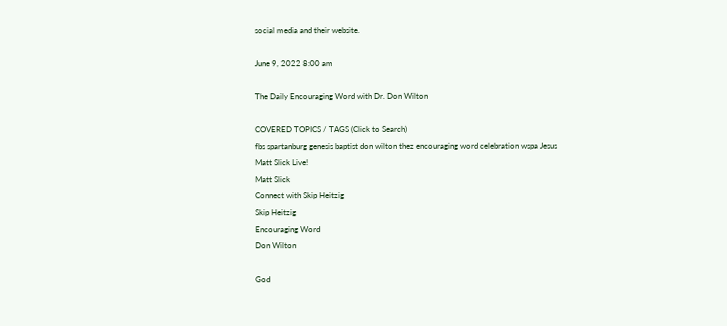social media and their website.

June 9, 2022 8:00 am

The Daily Encouraging Word with Dr. Don Wilton

COVERED TOPICS / TAGS (Click to Search)
fbs spartanburg genesis baptist don wilton thez encouraging word celebration wspa Jesus
Matt Slick Live!
Matt Slick
Connect with Skip Heitzig
Skip Heitzig
Encouraging Word
Don Wilton

God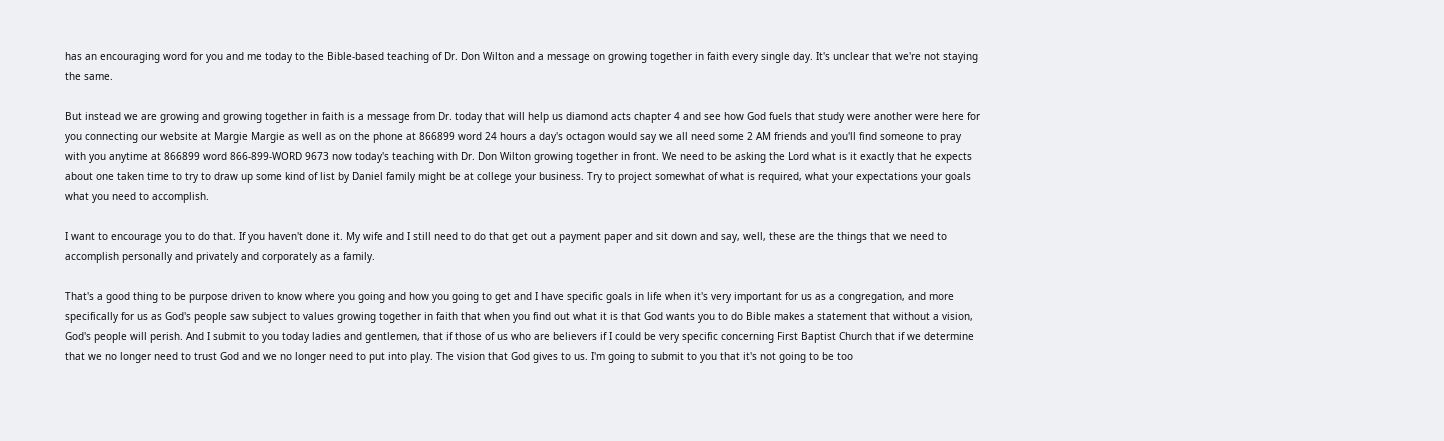has an encouraging word for you and me today to the Bible-based teaching of Dr. Don Wilton and a message on growing together in faith every single day. It's unclear that we're not staying the same.

But instead we are growing and growing together in faith is a message from Dr. today that will help us diamond acts chapter 4 and see how God fuels that study were another were here for you connecting our website at Margie Margie as well as on the phone at 866899 word 24 hours a day's octagon would say we all need some 2 AM friends and you'll find someone to pray with you anytime at 866899 word 866-899-WORD 9673 now today's teaching with Dr. Don Wilton growing together in front. We need to be asking the Lord what is it exactly that he expects about one taken time to try to draw up some kind of list by Daniel family might be at college your business. Try to project somewhat of what is required, what your expectations your goals what you need to accomplish.

I want to encourage you to do that. If you haven't done it. My wife and I still need to do that get out a payment paper and sit down and say, well, these are the things that we need to accomplish personally and privately and corporately as a family.

That's a good thing to be purpose driven to know where you going and how you going to get and I have specific goals in life when it's very important for us as a congregation, and more specifically for us as God's people saw subject to values growing together in faith that when you find out what it is that God wants you to do Bible makes a statement that without a vision, God's people will perish. And I submit to you today ladies and gentlemen, that if those of us who are believers if I could be very specific concerning First Baptist Church that if we determine that we no longer need to trust God and we no longer need to put into play. The vision that God gives to us. I'm going to submit to you that it's not going to be too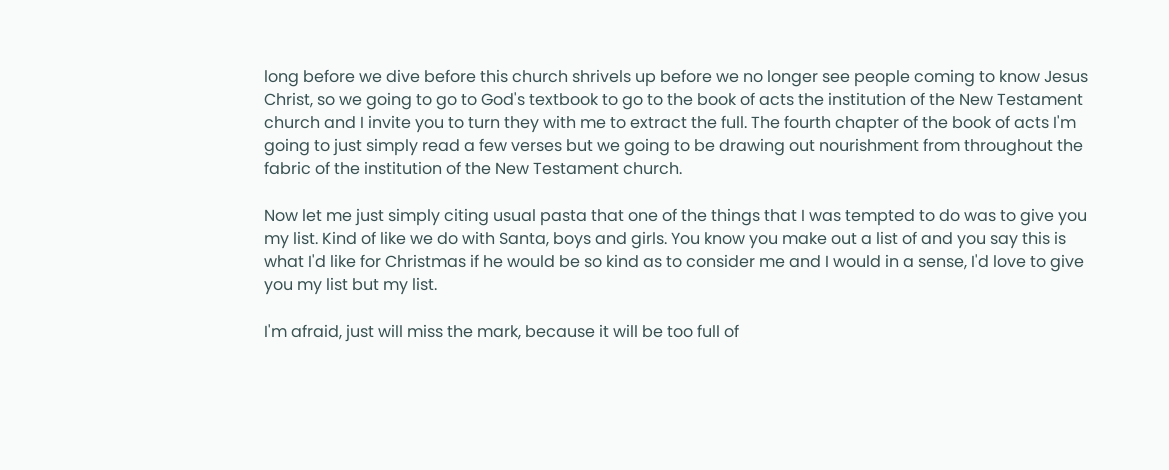long before we dive before this church shrivels up before we no longer see people coming to know Jesus Christ, so we going to go to God's textbook to go to the book of acts the institution of the New Testament church and I invite you to turn they with me to extract the full. The fourth chapter of the book of acts I'm going to just simply read a few verses but we going to be drawing out nourishment from throughout the fabric of the institution of the New Testament church.

Now let me just simply citing usual pasta that one of the things that I was tempted to do was to give you my list. Kind of like we do with Santa, boys and girls. You know you make out a list of and you say this is what I'd like for Christmas if he would be so kind as to consider me and I would in a sense, I'd love to give you my list but my list.

I'm afraid, just will miss the mark, because it will be too full of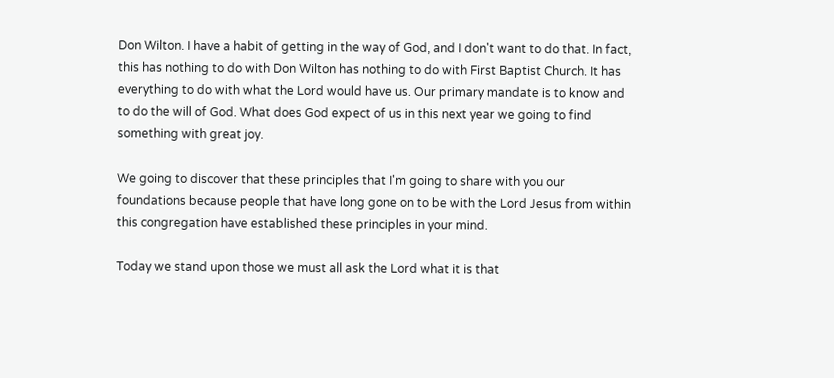Don Wilton. I have a habit of getting in the way of God, and I don't want to do that. In fact, this has nothing to do with Don Wilton has nothing to do with First Baptist Church. It has everything to do with what the Lord would have us. Our primary mandate is to know and to do the will of God. What does God expect of us in this next year we going to find something with great joy.

We going to discover that these principles that I'm going to share with you our foundations because people that have long gone on to be with the Lord Jesus from within this congregation have established these principles in your mind.

Today we stand upon those we must all ask the Lord what it is that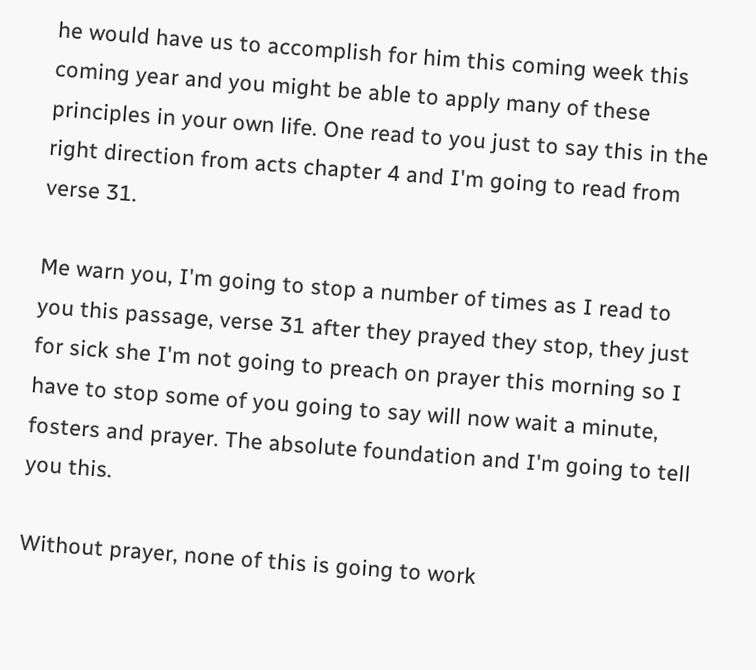he would have us to accomplish for him this coming week this coming year and you might be able to apply many of these principles in your own life. One read to you just to say this in the right direction from acts chapter 4 and I'm going to read from verse 31.

Me warn you, I'm going to stop a number of times as I read to you this passage, verse 31 after they prayed they stop, they just for sick she I'm not going to preach on prayer this morning so I have to stop some of you going to say will now wait a minute, fosters and prayer. The absolute foundation and I'm going to tell you this.

Without prayer, none of this is going to work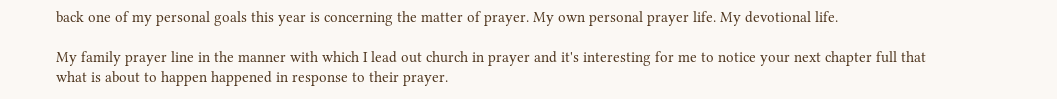back one of my personal goals this year is concerning the matter of prayer. My own personal prayer life. My devotional life.

My family prayer line in the manner with which I lead out church in prayer and it's interesting for me to notice your next chapter full that what is about to happen happened in response to their prayer.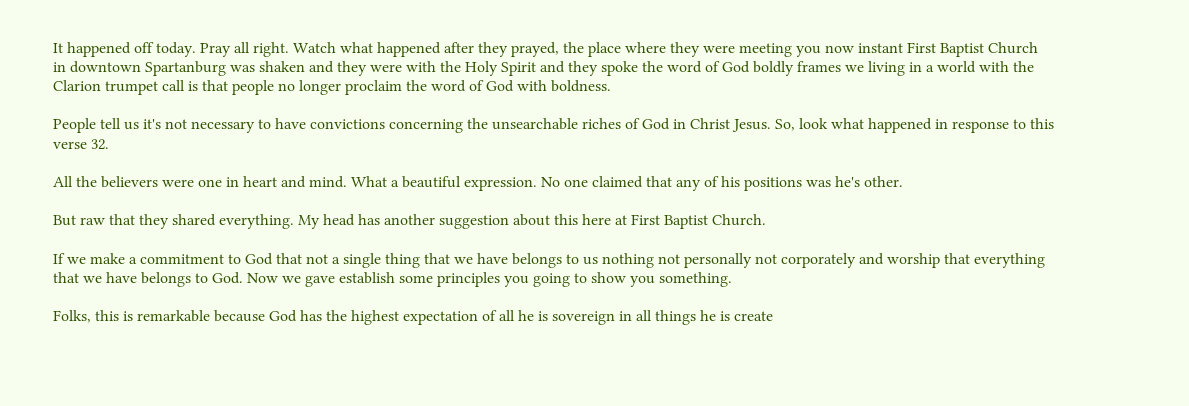It happened off today. Pray all right. Watch what happened after they prayed, the place where they were meeting you now instant First Baptist Church in downtown Spartanburg was shaken and they were with the Holy Spirit and they spoke the word of God boldly frames we living in a world with the Clarion trumpet call is that people no longer proclaim the word of God with boldness.

People tell us it's not necessary to have convictions concerning the unsearchable riches of God in Christ Jesus. So, look what happened in response to this verse 32.

All the believers were one in heart and mind. What a beautiful expression. No one claimed that any of his positions was he's other.

But raw that they shared everything. My head has another suggestion about this here at First Baptist Church.

If we make a commitment to God that not a single thing that we have belongs to us nothing not personally not corporately and worship that everything that we have belongs to God. Now we gave establish some principles you going to show you something.

Folks, this is remarkable because God has the highest expectation of all he is sovereign in all things he is create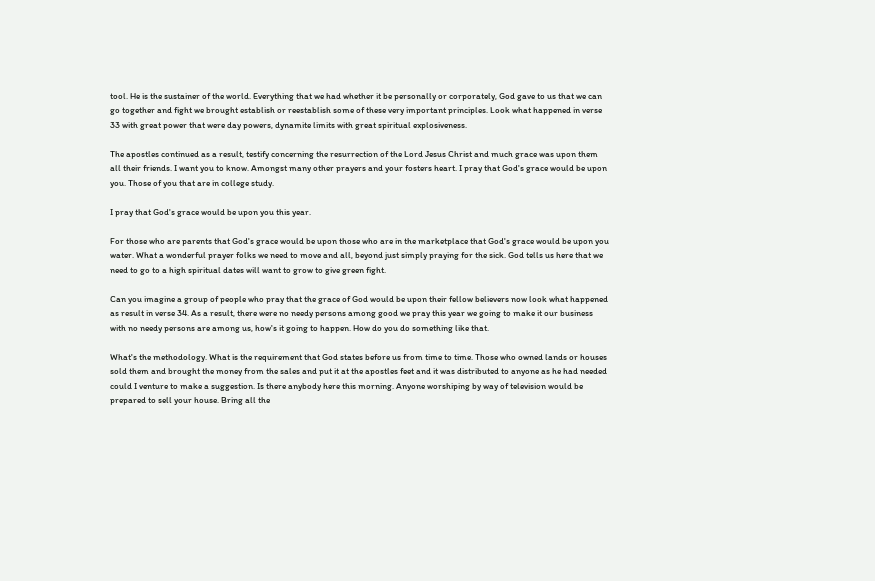tool. He is the sustainer of the world. Everything that we had whether it be personally or corporately, God gave to us that we can go together and fight we brought establish or reestablish some of these very important principles. Look what happened in verse 33 with great power that were day powers, dynamite limits with great spiritual explosiveness.

The apostles continued as a result, testify concerning the resurrection of the Lord Jesus Christ and much grace was upon them all their friends. I want you to know. Amongst many other prayers and your fosters heart. I pray that God's grace would be upon you. Those of you that are in college study.

I pray that God's grace would be upon you this year.

For those who are parents that God's grace would be upon those who are in the marketplace that God's grace would be upon you water. What a wonderful prayer folks we need to move and all, beyond just simply praying for the sick. God tells us here that we need to go to a high spiritual dates will want to grow to give green fight.

Can you imagine a group of people who pray that the grace of God would be upon their fellow believers now look what happened as result in verse 34. As a result, there were no needy persons among good we pray this year we going to make it our business with no needy persons are among us, how's it going to happen. How do you do something like that.

What's the methodology. What is the requirement that God states before us from time to time. Those who owned lands or houses sold them and brought the money from the sales and put it at the apostles feet and it was distributed to anyone as he had needed could I venture to make a suggestion. Is there anybody here this morning. Anyone worshiping by way of television would be prepared to sell your house. Bring all the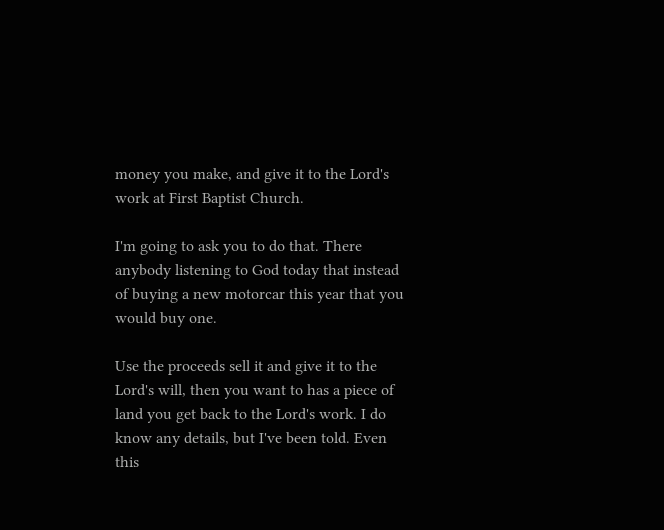money you make, and give it to the Lord's work at First Baptist Church.

I'm going to ask you to do that. There anybody listening to God today that instead of buying a new motorcar this year that you would buy one.

Use the proceeds sell it and give it to the Lord's will, then you want to has a piece of land you get back to the Lord's work. I do know any details, but I've been told. Even this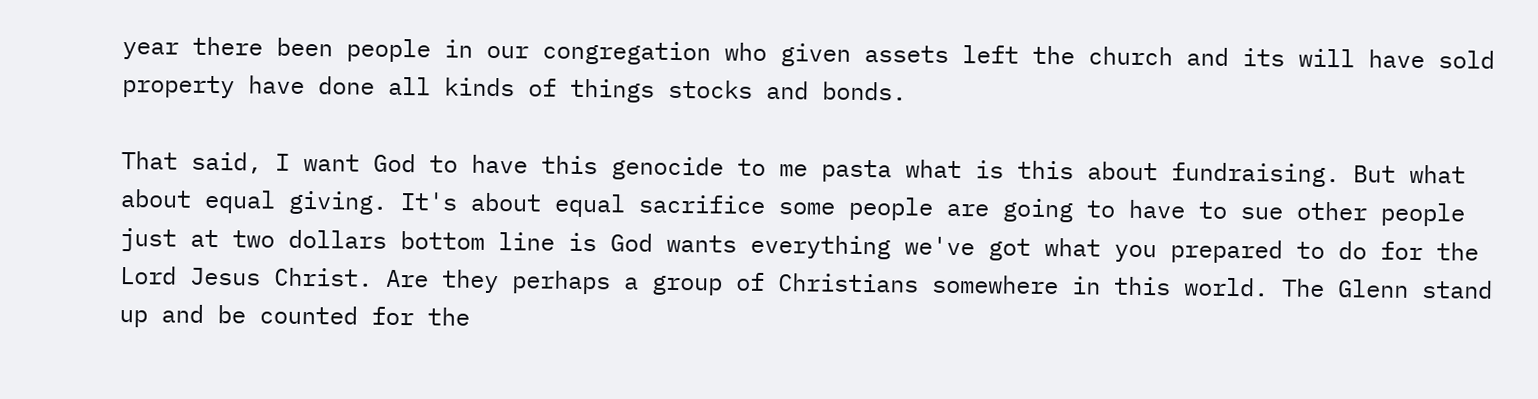year there been people in our congregation who given assets left the church and its will have sold property have done all kinds of things stocks and bonds.

That said, I want God to have this genocide to me pasta what is this about fundraising. But what about equal giving. It's about equal sacrifice some people are going to have to sue other people just at two dollars bottom line is God wants everything we've got what you prepared to do for the Lord Jesus Christ. Are they perhaps a group of Christians somewhere in this world. The Glenn stand up and be counted for the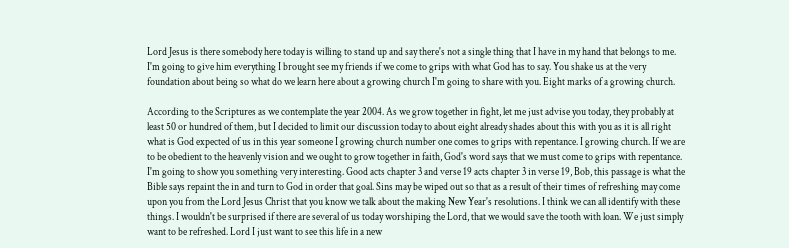Lord Jesus is there somebody here today is willing to stand up and say there's not a single thing that I have in my hand that belongs to me. I'm going to give him everything I brought see my friends if we come to grips with what God has to say. You shake us at the very foundation about being so what do we learn here about a growing church I'm going to share with you. Eight marks of a growing church.

According to the Scriptures as we contemplate the year 2004. As we grow together in fight, let me just advise you today, they probably at least 50 or hundred of them, but I decided to limit our discussion today to about eight already shades about this with you as it is all right what is God expected of us in this year someone I growing church number one comes to grips with repentance. I growing church. If we are to be obedient to the heavenly vision and we ought to grow together in faith, God's word says that we must come to grips with repentance. I'm going to show you something very interesting. Good acts chapter 3 and verse 19 acts chapter 3 in verse 19, Bob, this passage is what the Bible says repaint the in and turn to God in order that goal. Sins may be wiped out so that as a result of their times of refreshing may come upon you from the Lord Jesus Christ that you know we talk about the making New Year's resolutions. I think we can all identify with these things. I wouldn't be surprised if there are several of us today worshiping the Lord, that we would save the tooth with loan. We just simply want to be refreshed. Lord I just want to see this life in a new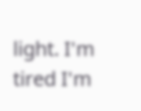light. I'm tired I'm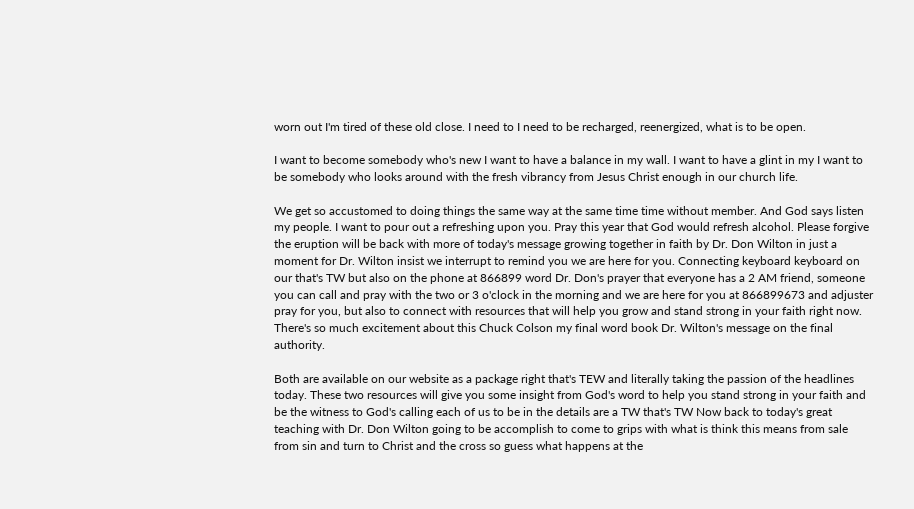worn out I'm tired of these old close. I need to I need to be recharged, reenergized, what is to be open.

I want to become somebody who's new I want to have a balance in my wall. I want to have a glint in my I want to be somebody who looks around with the fresh vibrancy from Jesus Christ enough in our church life.

We get so accustomed to doing things the same way at the same time time without member. And God says listen my people. I want to pour out a refreshing upon you. Pray this year that God would refresh alcohol. Please forgive the eruption will be back with more of today's message growing together in faith by Dr. Don Wilton in just a moment for Dr. Wilton insist we interrupt to remind you we are here for you. Connecting keyboard keyboard on our that's TW but also on the phone at 866899 word Dr. Don's prayer that everyone has a 2 AM friend, someone you can call and pray with the two or 3 o'clock in the morning and we are here for you at 866899673 and adjuster pray for you, but also to connect with resources that will help you grow and stand strong in your faith right now. There's so much excitement about this Chuck Colson my final word book Dr. Wilton's message on the final authority.

Both are available on our website as a package right that's TEW and literally taking the passion of the headlines today. These two resources will give you some insight from God's word to help you stand strong in your faith and be the witness to God's calling each of us to be in the details are a TW that's TW Now back to today's great teaching with Dr. Don Wilton going to be accomplish to come to grips with what is think this means from sale from sin and turn to Christ and the cross so guess what happens at the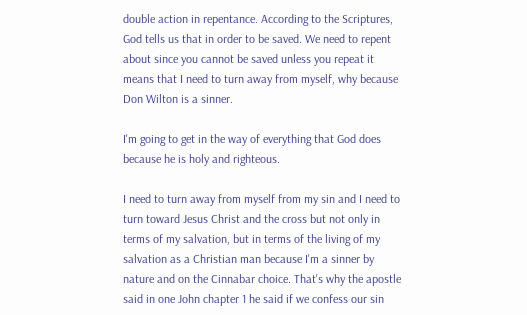double action in repentance. According to the Scriptures, God tells us that in order to be saved. We need to repent about since you cannot be saved unless you repeat it means that I need to turn away from myself, why because Don Wilton is a sinner.

I'm going to get in the way of everything that God does because he is holy and righteous.

I need to turn away from myself from my sin and I need to turn toward Jesus Christ and the cross but not only in terms of my salvation, but in terms of the living of my salvation as a Christian man because I'm a sinner by nature and on the Cinnabar choice. That's why the apostle said in one John chapter 1 he said if we confess our sin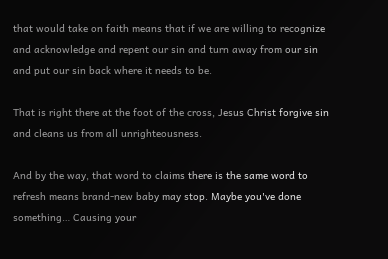that would take on faith means that if we are willing to recognize and acknowledge and repent our sin and turn away from our sin and put our sin back where it needs to be.

That is right there at the foot of the cross, Jesus Christ forgive sin and cleans us from all unrighteousness.

And by the way, that word to claims there is the same word to refresh means brand-new baby may stop. Maybe you've done something… Causing your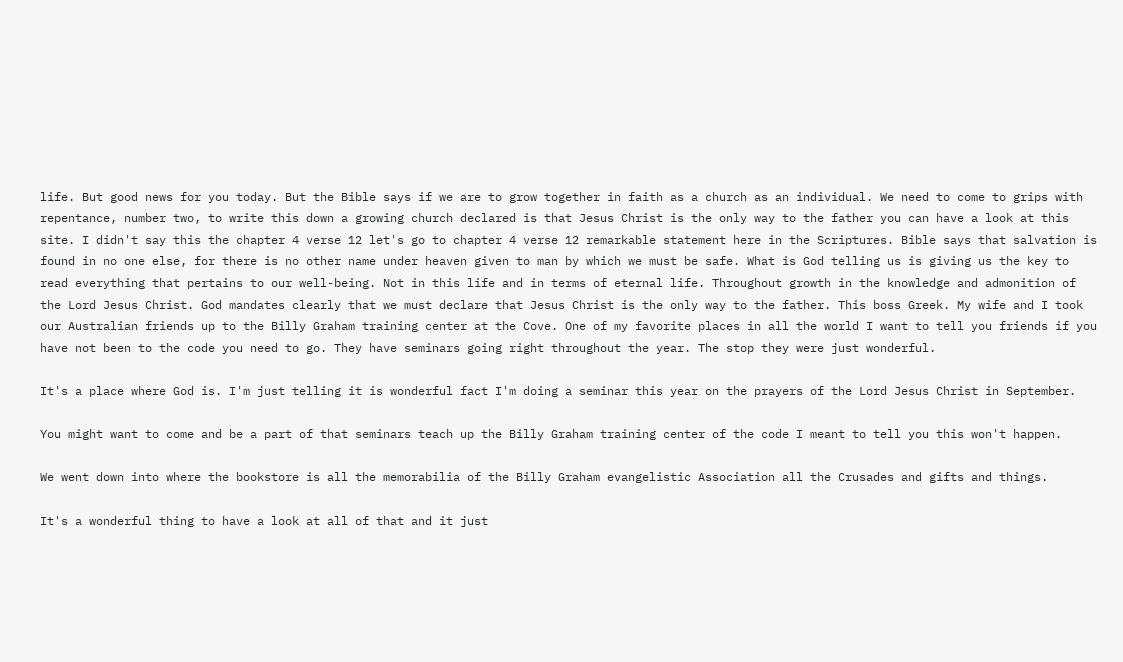life. But good news for you today. But the Bible says if we are to grow together in faith as a church as an individual. We need to come to grips with repentance, number two, to write this down a growing church declared is that Jesus Christ is the only way to the father you can have a look at this site. I didn't say this the chapter 4 verse 12 let's go to chapter 4 verse 12 remarkable statement here in the Scriptures. Bible says that salvation is found in no one else, for there is no other name under heaven given to man by which we must be safe. What is God telling us is giving us the key to read everything that pertains to our well-being. Not in this life and in terms of eternal life. Throughout growth in the knowledge and admonition of the Lord Jesus Christ. God mandates clearly that we must declare that Jesus Christ is the only way to the father. This boss Greek. My wife and I took our Australian friends up to the Billy Graham training center at the Cove. One of my favorite places in all the world I want to tell you friends if you have not been to the code you need to go. They have seminars going right throughout the year. The stop they were just wonderful.

It's a place where God is. I'm just telling it is wonderful fact I'm doing a seminar this year on the prayers of the Lord Jesus Christ in September.

You might want to come and be a part of that seminars teach up the Billy Graham training center of the code I meant to tell you this won't happen.

We went down into where the bookstore is all the memorabilia of the Billy Graham evangelistic Association all the Crusades and gifts and things.

It's a wonderful thing to have a look at all of that and it just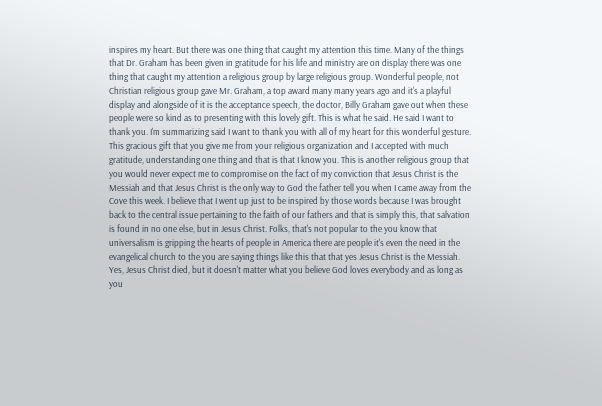inspires my heart. But there was one thing that caught my attention this time. Many of the things that Dr. Graham has been given in gratitude for his life and ministry are on display there was one thing that caught my attention a religious group by large religious group. Wonderful people, not Christian religious group gave Mr. Graham, a top award many many years ago and it's a playful display and alongside of it is the acceptance speech, the doctor, Billy Graham gave out when these people were so kind as to presenting with this lovely gift. This is what he said. He said I want to thank you. I'm summarizing said I want to thank you with all of my heart for this wonderful gesture. This gracious gift that you give me from your religious organization and I accepted with much gratitude, understanding one thing and that is that I know you. This is another religious group that you would never expect me to compromise on the fact of my conviction that Jesus Christ is the Messiah and that Jesus Christ is the only way to God the father tell you when I came away from the Cove this week. I believe that I went up just to be inspired by those words because I was brought back to the central issue pertaining to the faith of our fathers and that is simply this, that salvation is found in no one else, but in Jesus Christ. Folks, that's not popular to the you know that universalism is gripping the hearts of people in America there are people it's even the need in the evangelical church to the you are saying things like this that that yes Jesus Christ is the Messiah. Yes, Jesus Christ died, but it doesn't matter what you believe God loves everybody and as long as you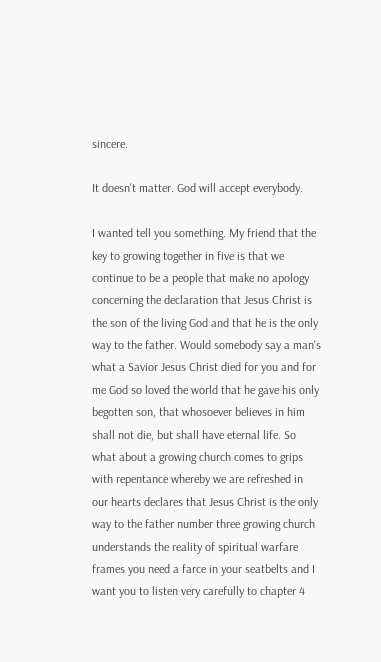sincere.

It doesn't matter. God will accept everybody.

I wanted tell you something. My friend that the key to growing together in five is that we continue to be a people that make no apology concerning the declaration that Jesus Christ is the son of the living God and that he is the only way to the father. Would somebody say a man's what a Savior Jesus Christ died for you and for me God so loved the world that he gave his only begotten son, that whosoever believes in him shall not die, but shall have eternal life. So what about a growing church comes to grips with repentance whereby we are refreshed in our hearts declares that Jesus Christ is the only way to the father number three growing church understands the reality of spiritual warfare frames you need a farce in your seatbelts and I want you to listen very carefully to chapter 4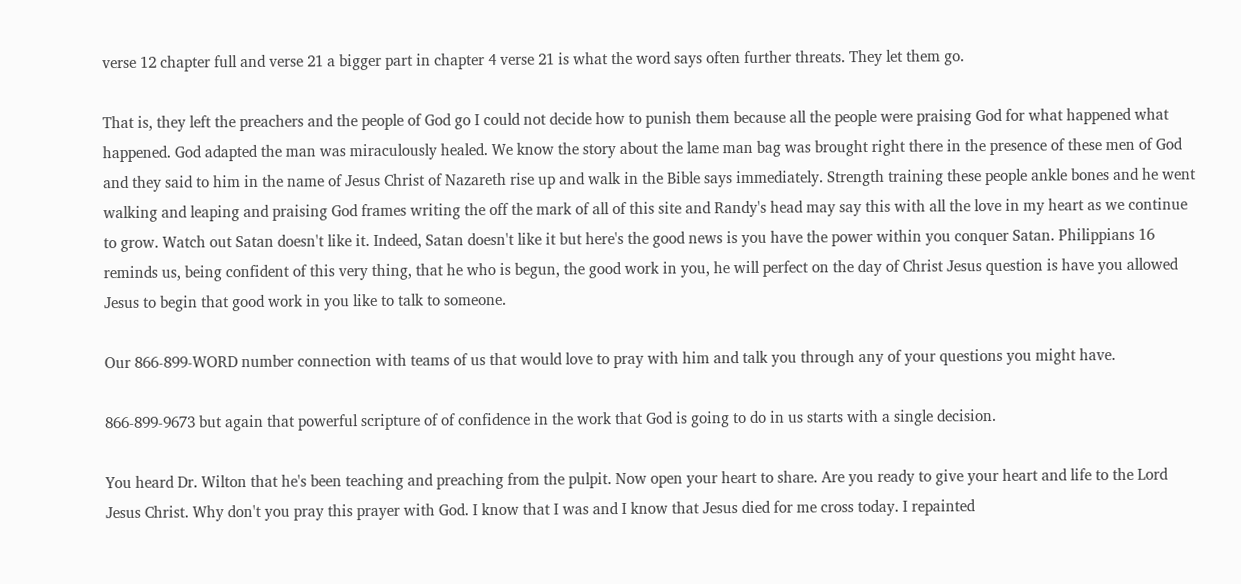verse 12 chapter full and verse 21 a bigger part in chapter 4 verse 21 is what the word says often further threats. They let them go.

That is, they left the preachers and the people of God go I could not decide how to punish them because all the people were praising God for what happened what happened. God adapted the man was miraculously healed. We know the story about the lame man bag was brought right there in the presence of these men of God and they said to him in the name of Jesus Christ of Nazareth rise up and walk in the Bible says immediately. Strength training these people ankle bones and he went walking and leaping and praising God frames writing the off the mark of all of this site and Randy's head may say this with all the love in my heart as we continue to grow. Watch out Satan doesn't like it. Indeed, Satan doesn't like it but here's the good news is you have the power within you conquer Satan. Philippians 16 reminds us, being confident of this very thing, that he who is begun, the good work in you, he will perfect on the day of Christ Jesus question is have you allowed Jesus to begin that good work in you like to talk to someone.

Our 866-899-WORD number connection with teams of us that would love to pray with him and talk you through any of your questions you might have.

866-899-9673 but again that powerful scripture of of confidence in the work that God is going to do in us starts with a single decision.

You heard Dr. Wilton that he's been teaching and preaching from the pulpit. Now open your heart to share. Are you ready to give your heart and life to the Lord Jesus Christ. Why don't you pray this prayer with God. I know that I was and I know that Jesus died for me cross today. I repainted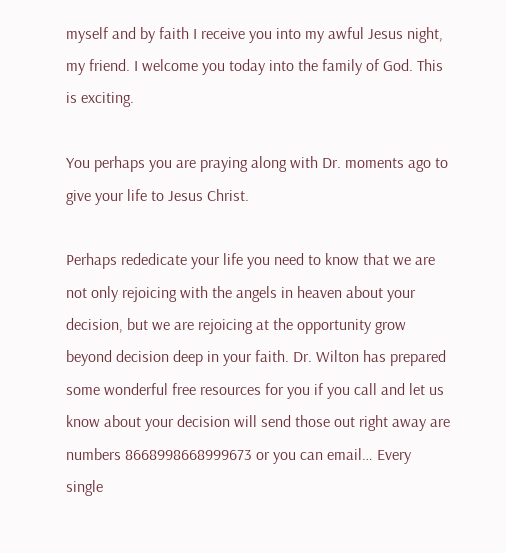myself and by faith I receive you into my awful Jesus night, my friend. I welcome you today into the family of God. This is exciting.

You perhaps you are praying along with Dr. moments ago to give your life to Jesus Christ.

Perhaps rededicate your life you need to know that we are not only rejoicing with the angels in heaven about your decision, but we are rejoicing at the opportunity grow beyond decision deep in your faith. Dr. Wilton has prepared some wonderful free resources for you if you call and let us know about your decision will send those out right away are numbers 8668998668999673 or you can email… Every single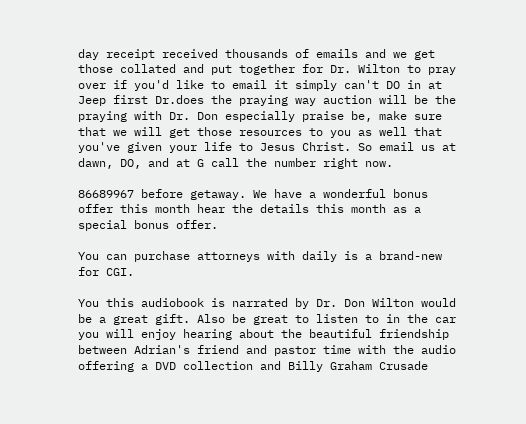day receipt received thousands of emails and we get those collated and put together for Dr. Wilton to pray over if you'd like to email it simply can't DO in at Jeep first Dr.does the praying way auction will be the praying with Dr. Don especially praise be, make sure that we will get those resources to you as well that you've given your life to Jesus Christ. So email us at dawn, DO, and at G call the number right now.

86689967 before getaway. We have a wonderful bonus offer this month hear the details this month as a special bonus offer.

You can purchase attorneys with daily is a brand-new for CGI.

You this audiobook is narrated by Dr. Don Wilton would be a great gift. Also be great to listen to in the car you will enjoy hearing about the beautiful friendship between Adrian's friend and pastor time with the audio offering a DVD collection and Billy Graham Crusade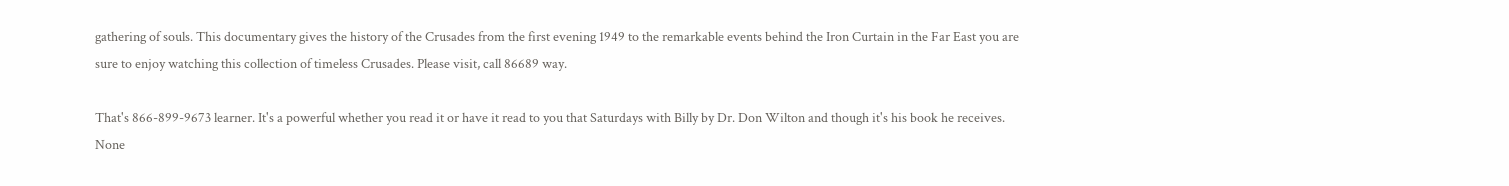gathering of souls. This documentary gives the history of the Crusades from the first evening 1949 to the remarkable events behind the Iron Curtain in the Far East you are sure to enjoy watching this collection of timeless Crusades. Please visit, call 86689 way.

That's 866-899-9673 learner. It's a powerful whether you read it or have it read to you that Saturdays with Billy by Dr. Don Wilton and though it's his book he receives. None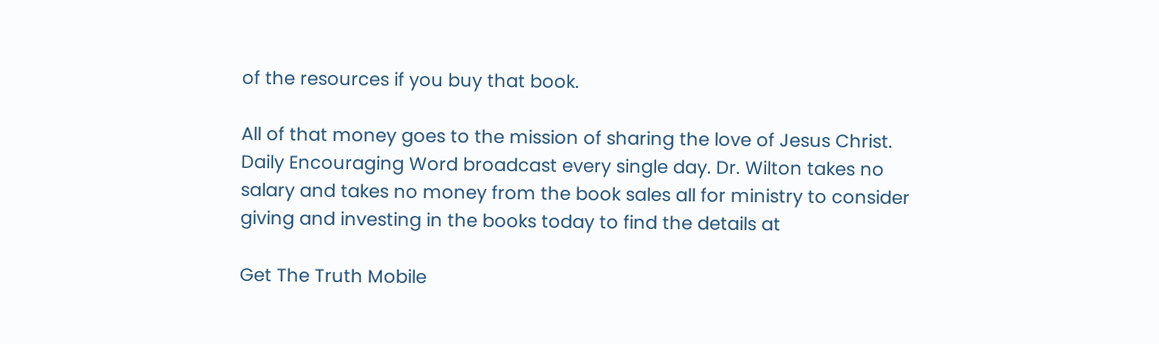of the resources if you buy that book.

All of that money goes to the mission of sharing the love of Jesus Christ. Daily Encouraging Word broadcast every single day. Dr. Wilton takes no salary and takes no money from the book sales all for ministry to consider giving and investing in the books today to find the details at

Get The Truth Mobile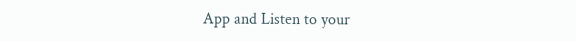App and Listen to your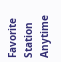Favorite Station Anytime